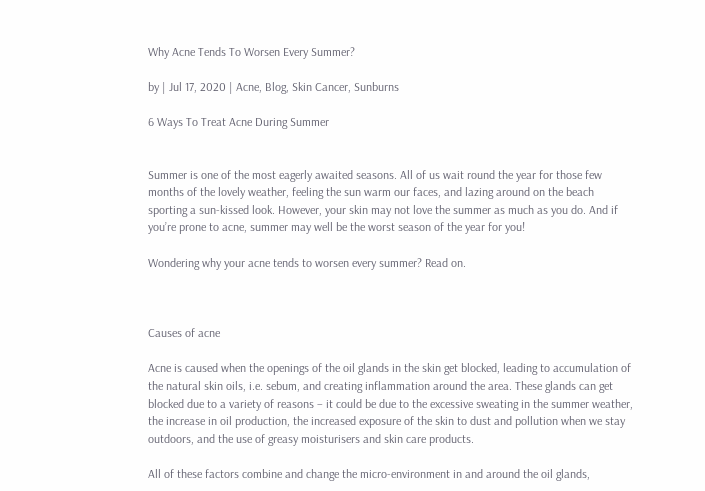Why Acne Tends To Worsen Every Summer?

by | Jul 17, 2020 | Acne, Blog, Skin Cancer, Sunburns

6 Ways To Treat Acne During Summer


Summer is one of the most eagerly awaited seasons. All of us wait round the year for those few months of the lovely weather, feeling the sun warm our faces, and lazing around on the beach sporting a sun-kissed look. However, your skin may not love the summer as much as you do. And if you’re prone to acne, summer may well be the worst season of the year for you!

Wondering why your acne tends to worsen every summer? Read on.



Causes of acne

Acne is caused when the openings of the oil glands in the skin get blocked, leading to accumulation of the natural skin oils, i.e. sebum, and creating inflammation around the area. These glands can get blocked due to a variety of reasons – it could be due to the excessive sweating in the summer weather, the increase in oil production, the increased exposure of the skin to dust and pollution when we stay outdoors, and the use of greasy moisturisers and skin care products.

All of these factors combine and change the micro-environment in and around the oil glands,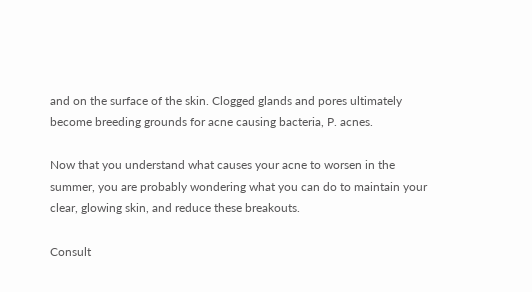and on the surface of the skin. Clogged glands and pores ultimately become breeding grounds for acne causing bacteria, P. acnes.

Now that you understand what causes your acne to worsen in the summer, you are probably wondering what you can do to maintain your clear, glowing skin, and reduce these breakouts.

Consult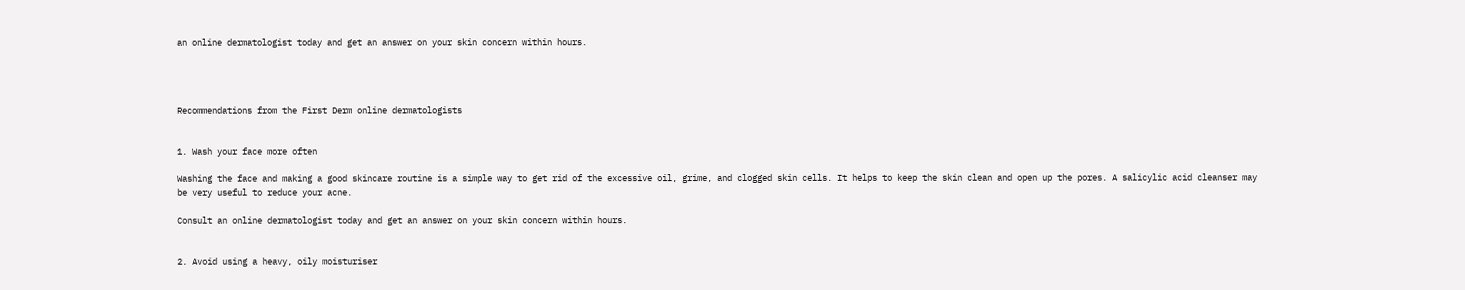an online dermatologist today and get an answer on your skin concern within hours.




Recommendations from the First Derm online dermatologists


1. Wash your face more often

Washing the face and making a good skincare routine is a simple way to get rid of the excessive oil, grime, and clogged skin cells. It helps to keep the skin clean and open up the pores. A salicylic acid cleanser may be very useful to reduce your acne.

Consult an online dermatologist today and get an answer on your skin concern within hours.


2. Avoid using a heavy, oily moisturiser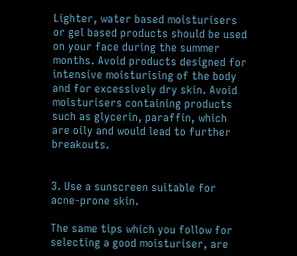Lighter, water based moisturisers or gel based products should be used on your face during the summer months. Avoid products designed for intensive moisturising of the body and for excessively dry skin. Avoid moisturisers containing products such as glycerin, paraffin, which are oily and would lead to further breakouts.


3. Use a sunscreen suitable for acne-prone skin.

The same tips which you follow for selecting a good moisturiser, are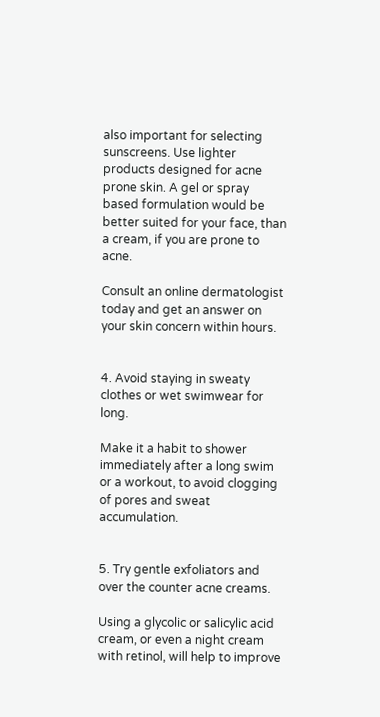also important for selecting sunscreens. Use lighter products designed for acne prone skin. A gel or spray based formulation would be better suited for your face, than a cream, if you are prone to acne.

Consult an online dermatologist today and get an answer on your skin concern within hours.


4. Avoid staying in sweaty clothes or wet swimwear for long.

Make it a habit to shower immediately after a long swim or a workout, to avoid clogging of pores and sweat accumulation.


5. Try gentle exfoliators and over the counter acne creams.

Using a glycolic or salicylic acid cream, or even a night cream with retinol, will help to improve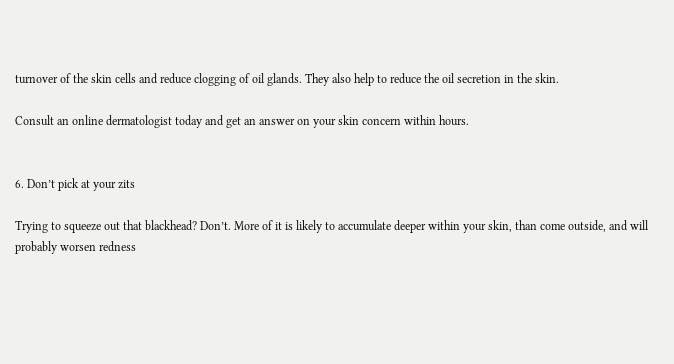turnover of the skin cells and reduce clogging of oil glands. They also help to reduce the oil secretion in the skin.

Consult an online dermatologist today and get an answer on your skin concern within hours.


6. Don’t pick at your zits

Trying to squeeze out that blackhead? Don’t. More of it is likely to accumulate deeper within your skin, than come outside, and will probably worsen redness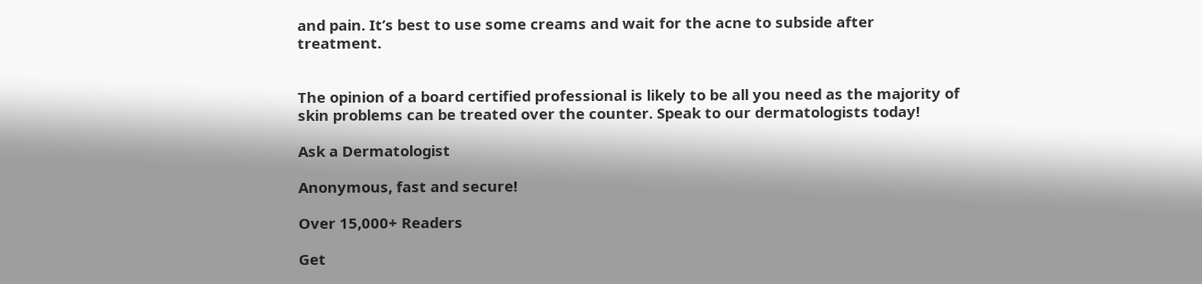and pain. It’s best to use some creams and wait for the acne to subside after treatment.


The opinion of a board certified professional is likely to be all you need as the majority of skin problems can be treated over the counter. Speak to our dermatologists today!

Ask a Dermatologist

Anonymous, fast and secure!

Over 15,000+ Readers

Get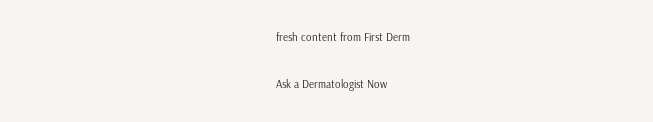fresh content from First Derm

Ask a Dermatologist Now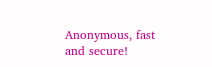Anonymous, fast and secure!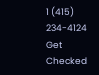1 (415) 234-4124
Get Checked